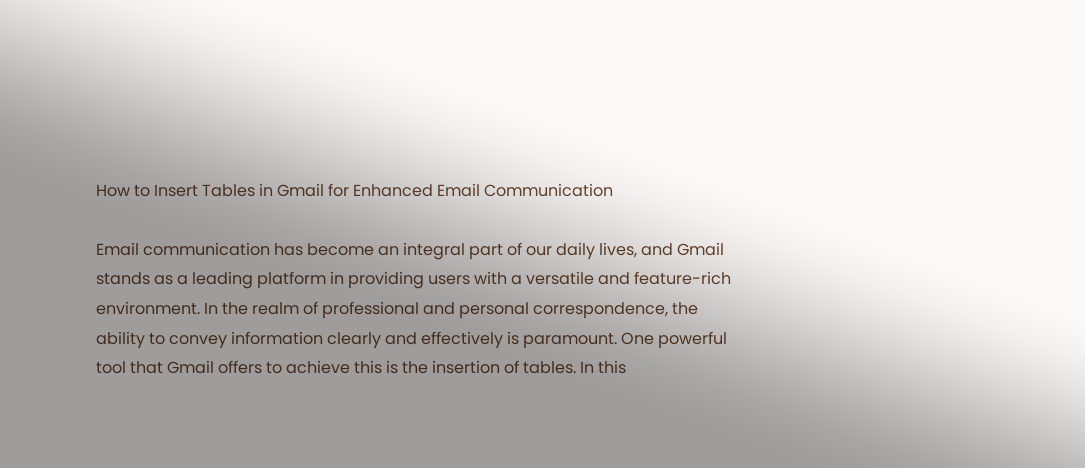How to Insert Tables in Gmail for Enhanced Email Communication

Email communication has become an integral part of our daily lives, and Gmail stands as a leading platform in providing users with a versatile and feature-rich environment. In the realm of professional and personal correspondence, the ability to convey information clearly and effectively is paramount. One powerful tool that Gmail offers to achieve this is the insertion of tables. In this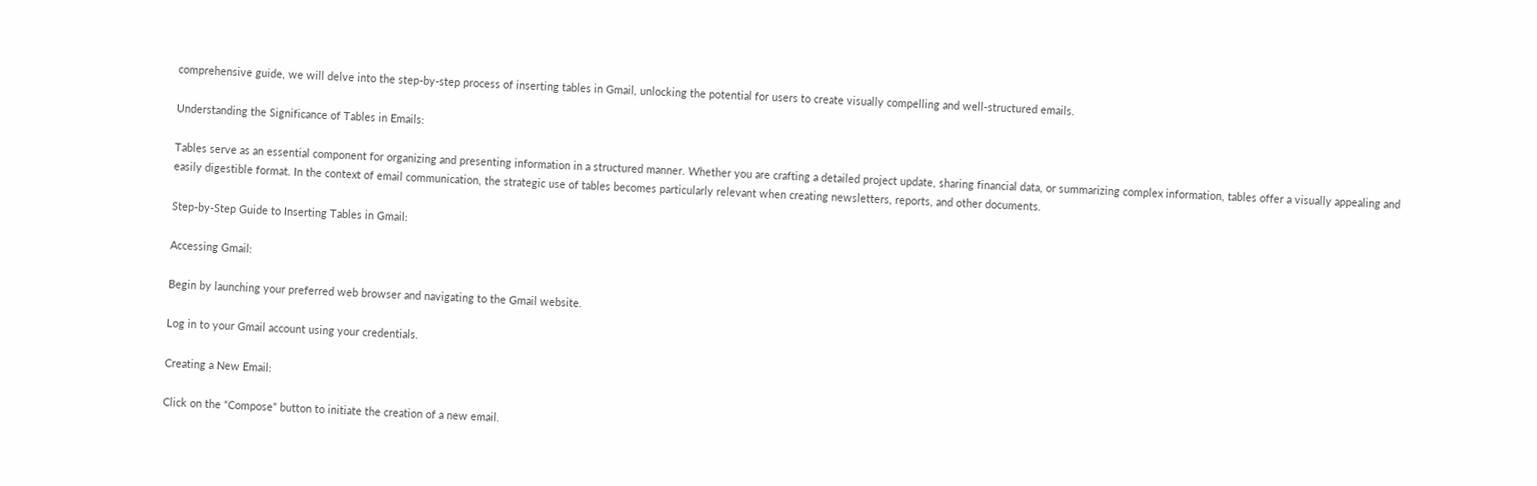comprehensive guide, we will delve into the step-by-step process of inserting tables in Gmail, unlocking the potential for users to create visually compelling and well-structured emails.

Understanding the Significance of Tables in Emails:

Tables serve as an essential component for organizing and presenting information in a structured manner. Whether you are crafting a detailed project update, sharing financial data, or summarizing complex information, tables offer a visually appealing and easily digestible format. In the context of email communication, the strategic use of tables becomes particularly relevant when creating newsletters, reports, and other documents.

Step-by-Step Guide to Inserting Tables in Gmail:

Accessing Gmail:

Begin by launching your preferred web browser and navigating to the Gmail website.

Log in to your Gmail account using your credentials.

Creating a New Email:

Click on the “Compose” button to initiate the creation of a new email.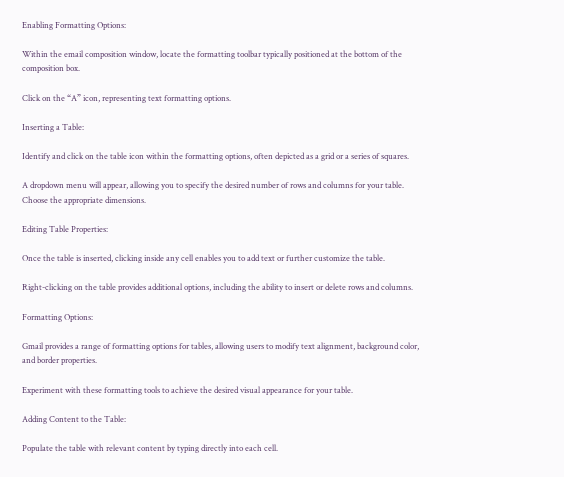Enabling Formatting Options:

Within the email composition window, locate the formatting toolbar typically positioned at the bottom of the composition box.

Click on the “A” icon, representing text formatting options.

Inserting a Table:

Identify and click on the table icon within the formatting options, often depicted as a grid or a series of squares.

A dropdown menu will appear, allowing you to specify the desired number of rows and columns for your table. Choose the appropriate dimensions.

Editing Table Properties:

Once the table is inserted, clicking inside any cell enables you to add text or further customize the table.

Right-clicking on the table provides additional options, including the ability to insert or delete rows and columns.

Formatting Options:

Gmail provides a range of formatting options for tables, allowing users to modify text alignment, background color, and border properties.

Experiment with these formatting tools to achieve the desired visual appearance for your table.

Adding Content to the Table:

Populate the table with relevant content by typing directly into each cell.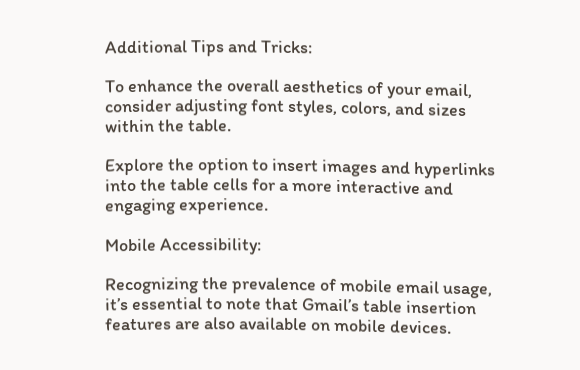Additional Tips and Tricks:

To enhance the overall aesthetics of your email, consider adjusting font styles, colors, and sizes within the table.

Explore the option to insert images and hyperlinks into the table cells for a more interactive and engaging experience.

Mobile Accessibility:

Recognizing the prevalence of mobile email usage, it’s essential to note that Gmail’s table insertion features are also available on mobile devices.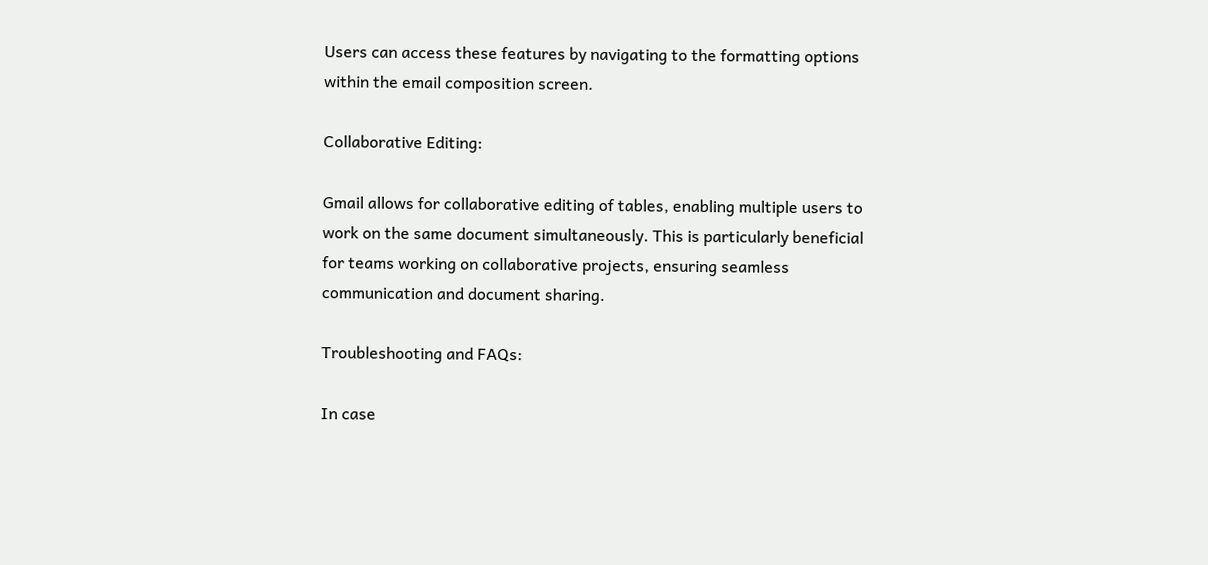Users can access these features by navigating to the formatting options within the email composition screen.

Collaborative Editing:

Gmail allows for collaborative editing of tables, enabling multiple users to work on the same document simultaneously. This is particularly beneficial for teams working on collaborative projects, ensuring seamless communication and document sharing.

Troubleshooting and FAQs:

In case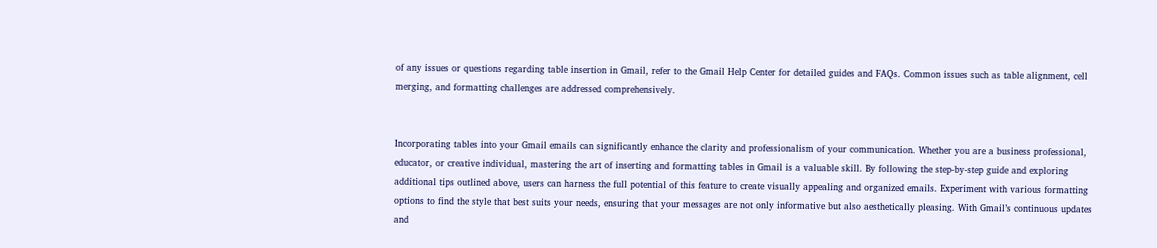of any issues or questions regarding table insertion in Gmail, refer to the Gmail Help Center for detailed guides and FAQs. Common issues such as table alignment, cell merging, and formatting challenges are addressed comprehensively.


Incorporating tables into your Gmail emails can significantly enhance the clarity and professionalism of your communication. Whether you are a business professional, educator, or creative individual, mastering the art of inserting and formatting tables in Gmail is a valuable skill. By following the step-by-step guide and exploring additional tips outlined above, users can harness the full potential of this feature to create visually appealing and organized emails. Experiment with various formatting options to find the style that best suits your needs, ensuring that your messages are not only informative but also aesthetically pleasing. With Gmail’s continuous updates and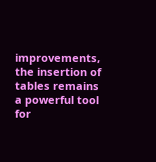improvements, the insertion of tables remains a powerful tool for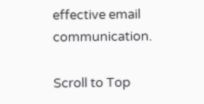effective email communication.

Scroll to Top